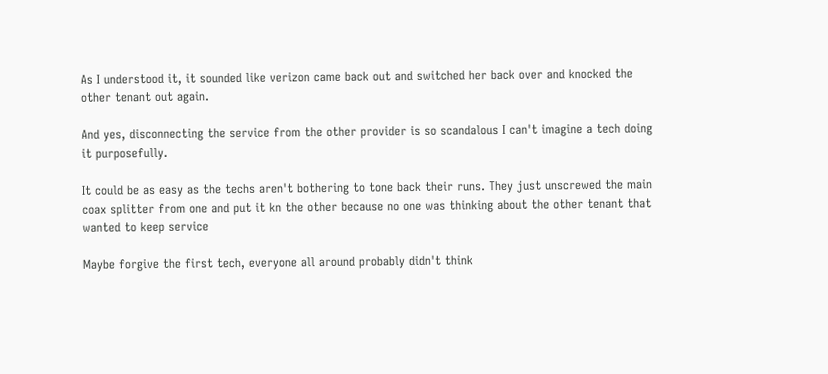As I understood it, it sounded like verizon came back out and switched her back over and knocked the other tenant out again.

And yes, disconnecting the service from the other provider is so scandalous I can't imagine a tech doing it purposefully.

It could be as easy as the techs aren't bothering to tone back their runs. They just unscrewed the main coax splitter from one and put it kn the other because no one was thinking about the other tenant that wanted to keep service

Maybe forgive the first tech, everyone all around probably didn't think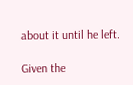about it until he left.

Given the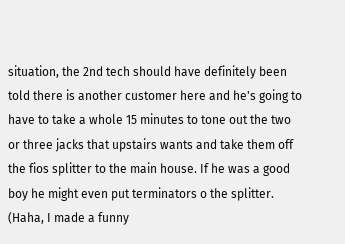situation, the 2nd tech should have definitely been told there is another customer here and he's going to have to take a whole 15 minutes to tone out the two or three jacks that upstairs wants and take them off the fios splitter to the main house. If he was a good boy he might even put terminators o the splitter. (Haha, I made a funny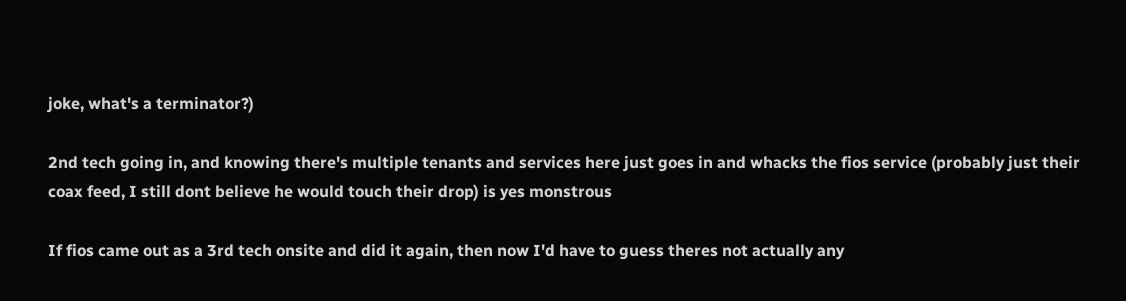joke, what's a terminator?)

2nd tech going in, and knowing there's multiple tenants and services here just goes in and whacks the fios service (probably just their coax feed, I still dont believe he would touch their drop) is yes monstrous

If fios came out as a 3rd tech onsite and did it again, then now I'd have to guess theres not actually any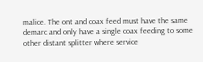malice. The ont and coax feed must have the same demarc and only have a single coax feeding to some other distant splitter where service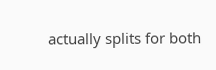actually splits for both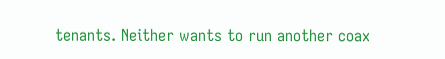tenants. Neither wants to run another coax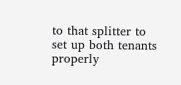to that splitter to set up both tenants properly